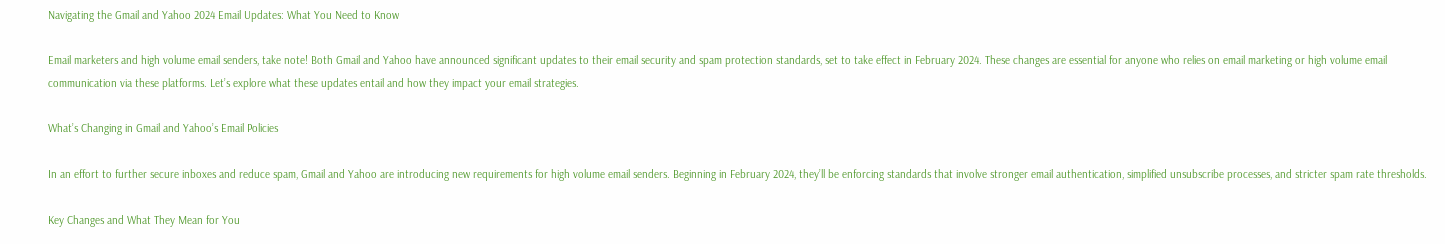Navigating the Gmail and Yahoo 2024 Email Updates: What You Need to Know

Email marketers and high volume email senders, take note! Both Gmail and Yahoo have announced significant updates to their email security and spam protection standards, set to take effect in February 2024. These changes are essential for anyone who relies on email marketing or high volume email communication via these platforms. Let’s explore what these updates entail and how they impact your email strategies.

What’s Changing in Gmail and Yahoo’s Email Policies

In an effort to further secure inboxes and reduce spam, Gmail and Yahoo are introducing new requirements for high volume email senders. Beginning in February 2024, they’ll be enforcing standards that involve stronger email authentication, simplified unsubscribe processes, and stricter spam rate thresholds.

Key Changes and What They Mean for You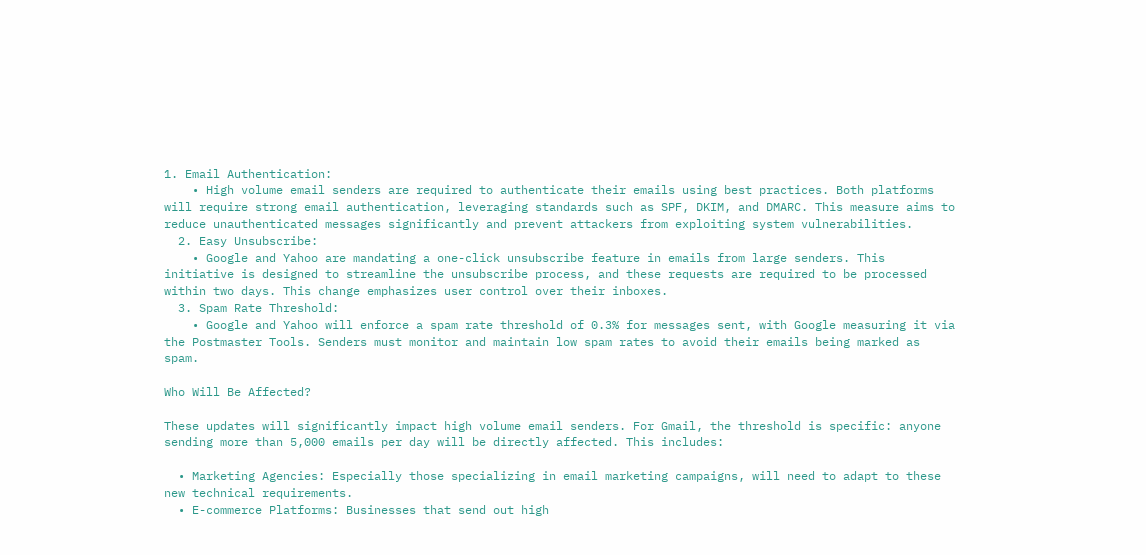1. Email Authentication:
    • High volume email senders are required to authenticate their emails using best practices. Both platforms will require strong email authentication, leveraging standards such as SPF, DKIM, and DMARC. This measure aims to reduce unauthenticated messages significantly and prevent attackers from exploiting system vulnerabilities.
  2. Easy Unsubscribe:
    • Google and Yahoo are mandating a one-click unsubscribe feature in emails from large senders. This initiative is designed to streamline the unsubscribe process, and these requests are required to be processed within two days. This change emphasizes user control over their inboxes.
  3. Spam Rate Threshold:
    • Google and Yahoo will enforce a spam rate threshold of 0.3% for messages sent, with Google measuring it via the Postmaster Tools. Senders must monitor and maintain low spam rates to avoid their emails being marked as spam.

Who Will Be Affected?

These updates will significantly impact high volume email senders. For Gmail, the threshold is specific: anyone sending more than 5,000 emails per day will be directly affected. This includes:

  • Marketing Agencies: Especially those specializing in email marketing campaigns, will need to adapt to these new technical requirements.
  • E-commerce Platforms: Businesses that send out high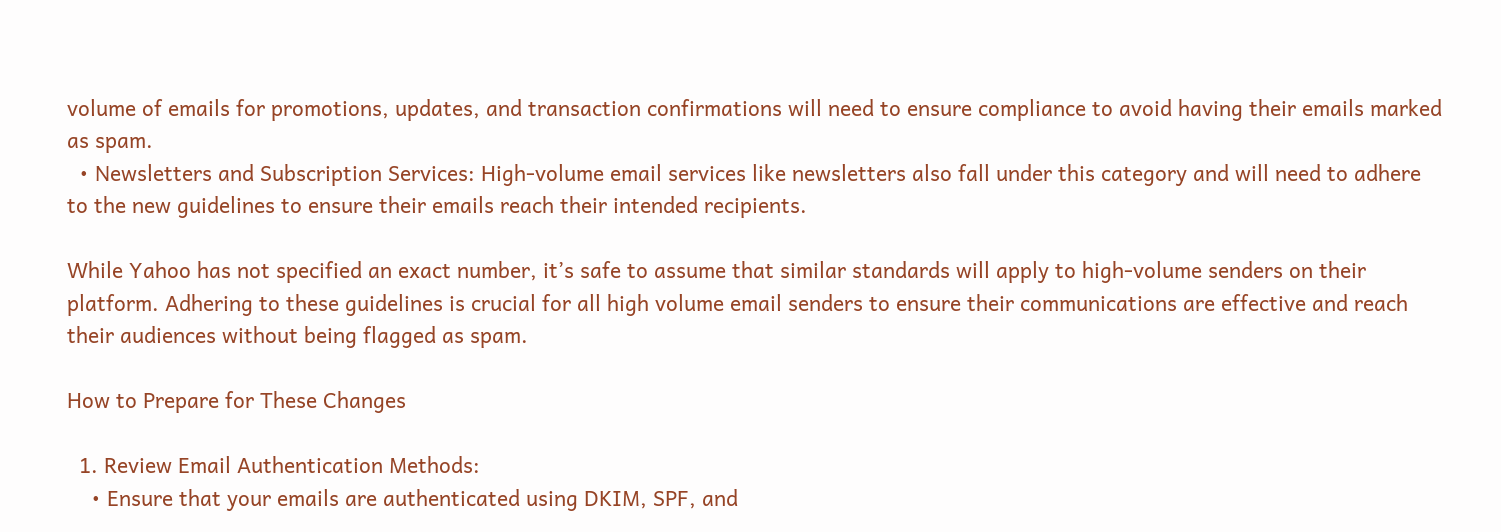volume of emails for promotions, updates, and transaction confirmations will need to ensure compliance to avoid having their emails marked as spam.
  • Newsletters and Subscription Services: High-volume email services like newsletters also fall under this category and will need to adhere to the new guidelines to ensure their emails reach their intended recipients.

While Yahoo has not specified an exact number, it’s safe to assume that similar standards will apply to high-volume senders on their platform. Adhering to these guidelines is crucial for all high volume email senders to ensure their communications are effective and reach their audiences without being flagged as spam.

How to Prepare for These Changes

  1. Review Email Authentication Methods:
    • Ensure that your emails are authenticated using DKIM, SPF, and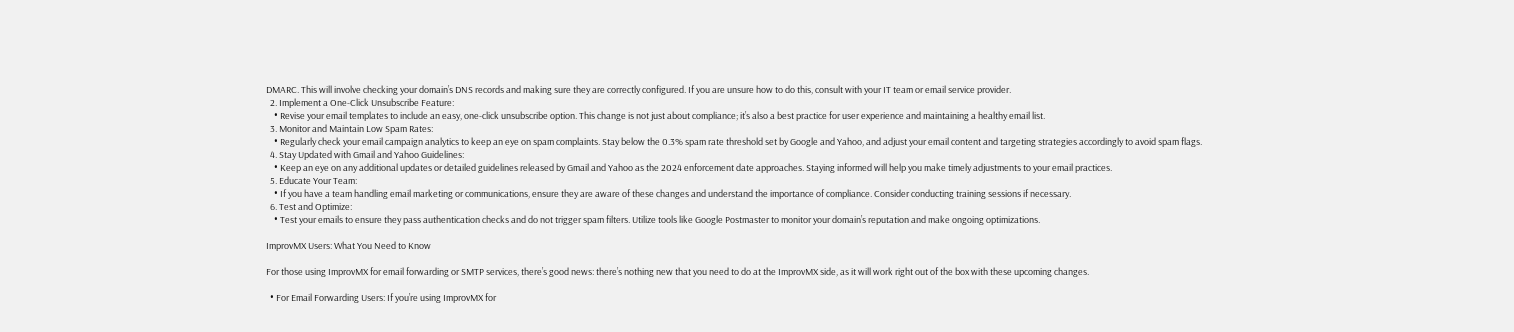DMARC. This will involve checking your domain’s DNS records and making sure they are correctly configured. If you are unsure how to do this, consult with your IT team or email service provider.
  2. Implement a One-Click Unsubscribe Feature:
    • Revise your email templates to include an easy, one-click unsubscribe option. This change is not just about compliance; it’s also a best practice for user experience and maintaining a healthy email list.
  3. Monitor and Maintain Low Spam Rates:
    • Regularly check your email campaign analytics to keep an eye on spam complaints. Stay below the 0.3% spam rate threshold set by Google and Yahoo, and adjust your email content and targeting strategies accordingly to avoid spam flags.
  4. Stay Updated with Gmail and Yahoo Guidelines:
    • Keep an eye on any additional updates or detailed guidelines released by Gmail and Yahoo as the 2024 enforcement date approaches. Staying informed will help you make timely adjustments to your email practices.
  5. Educate Your Team:
    • If you have a team handling email marketing or communications, ensure they are aware of these changes and understand the importance of compliance. Consider conducting training sessions if necessary.
  6. Test and Optimize:
    • Test your emails to ensure they pass authentication checks and do not trigger spam filters. Utilize tools like Google Postmaster to monitor your domain’s reputation and make ongoing optimizations.

ImprovMX Users: What You Need to Know

For those using ImprovMX for email forwarding or SMTP services, there’s good news: there’s nothing new that you need to do at the ImprovMX side, as it will work right out of the box with these upcoming changes.

  • For Email Forwarding Users: If you’re using ImprovMX for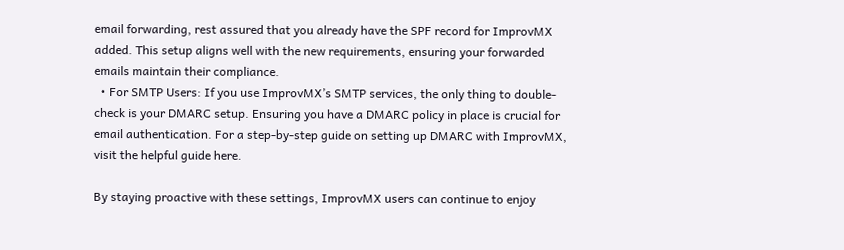email forwarding, rest assured that you already have the SPF record for ImprovMX added. This setup aligns well with the new requirements, ensuring your forwarded emails maintain their compliance.
  • For SMTP Users: If you use ImprovMX’s SMTP services, the only thing to double-check is your DMARC setup. Ensuring you have a DMARC policy in place is crucial for email authentication. For a step-by-step guide on setting up DMARC with ImprovMX, visit the helpful guide here.

By staying proactive with these settings, ImprovMX users can continue to enjoy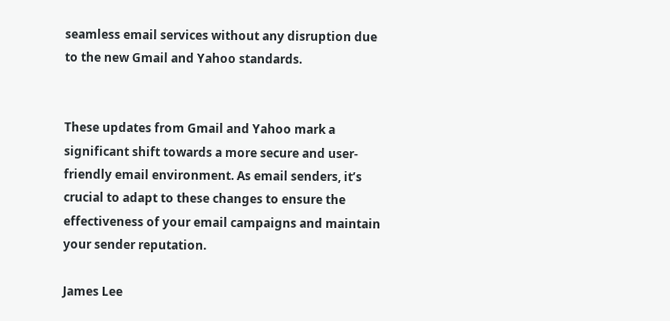seamless email services without any disruption due to the new Gmail and Yahoo standards.


These updates from Gmail and Yahoo mark a significant shift towards a more secure and user-friendly email environment. As email senders, it’s crucial to adapt to these changes to ensure the effectiveness of your email campaigns and maintain your sender reputation.

James Lee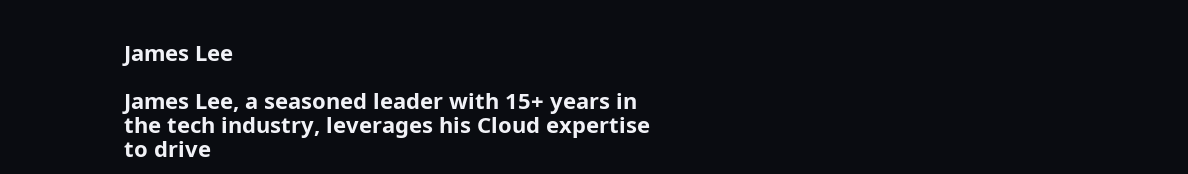James Lee

James Lee, a seasoned leader with 15+ years in the tech industry, leverages his Cloud expertise to drive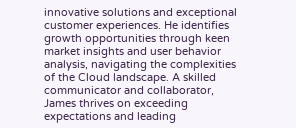innovative solutions and exceptional customer experiences. He identifies growth opportunities through keen market insights and user behavior analysis, navigating the complexities of the Cloud landscape. A skilled communicator and collaborator, James thrives on exceeding expectations and leading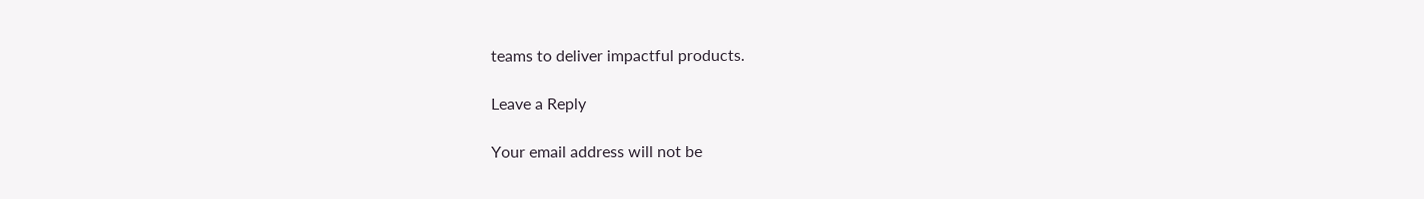teams to deliver impactful products.

Leave a Reply

Your email address will not be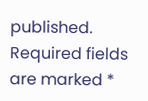published. Required fields are marked *